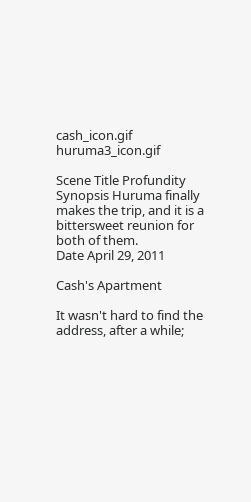cash_icon.gif huruma3_icon.gif

Scene Title Profundity
Synopsis Huruma finally makes the trip, and it is a bittersweet reunion for both of them.
Date April 29, 2011

Cash's Apartment

It wasn't hard to find the address, after a while;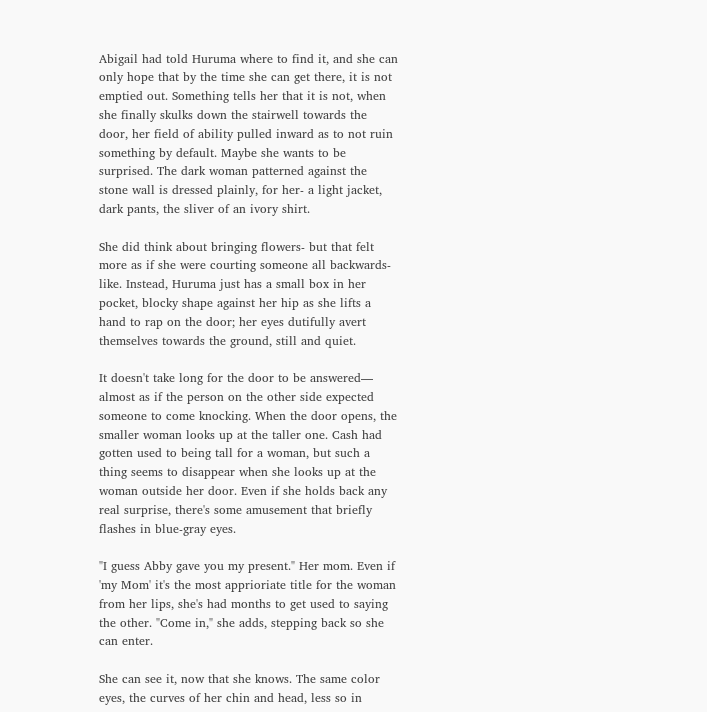Abigail had told Huruma where to find it, and she can only hope that by the time she can get there, it is not emptied out. Something tells her that it is not, when she finally skulks down the stairwell towards the door, her field of ability pulled inward as to not ruin something by default. Maybe she wants to be surprised. The dark woman patterned against the stone wall is dressed plainly, for her- a light jacket, dark pants, the sliver of an ivory shirt.

She did think about bringing flowers- but that felt more as if she were courting someone all backwards-like. Instead, Huruma just has a small box in her pocket, blocky shape against her hip as she lifts a hand to rap on the door; her eyes dutifully avert themselves towards the ground, still and quiet.

It doesn't take long for the door to be answered— almost as if the person on the other side expected someone to come knocking. When the door opens, the smaller woman looks up at the taller one. Cash had gotten used to being tall for a woman, but such a thing seems to disappear when she looks up at the woman outside her door. Even if she holds back any real surprise, there's some amusement that briefly flashes in blue-gray eyes.

"I guess Abby gave you my present." Her mom. Even if 'my Mom' it's the most apprioriate title for the woman from her lips, she's had months to get used to saying the other. "Come in," she adds, stepping back so she can enter.

She can see it, now that she knows. The same color eyes, the curves of her chin and head, less so in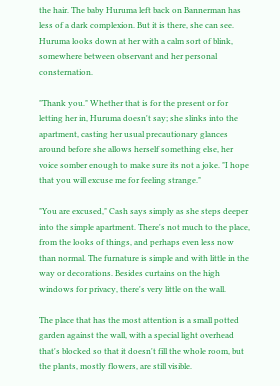the hair. The baby Huruma left back on Bannerman has less of a dark complexion. But it is there, she can see. Huruma looks down at her with a calm sort of blink, somewhere between observant and her personal consternation.

"Thank you." Whether that is for the present or for letting her in, Huruma doesn't say; she slinks into the apartment, casting her usual precautionary glances around before she allows herself something else, her voice somber enough to make sure its not a joke. "I hope that you will excuse me for feeling strange."

"You are excused," Cash says simply as she steps deeper into the simple apartment. There's not much to the place, from the looks of things, and perhaps even less now than normal. The furnature is simple and with little in the way or decorations. Besides curtains on the high windows for privacy, there's very little on the wall.

The place that has the most attention is a small potted garden against the wall, with a special light overhead that's blocked so that it doesn't fill the whole room, but the plants, mostly flowers, are still visible.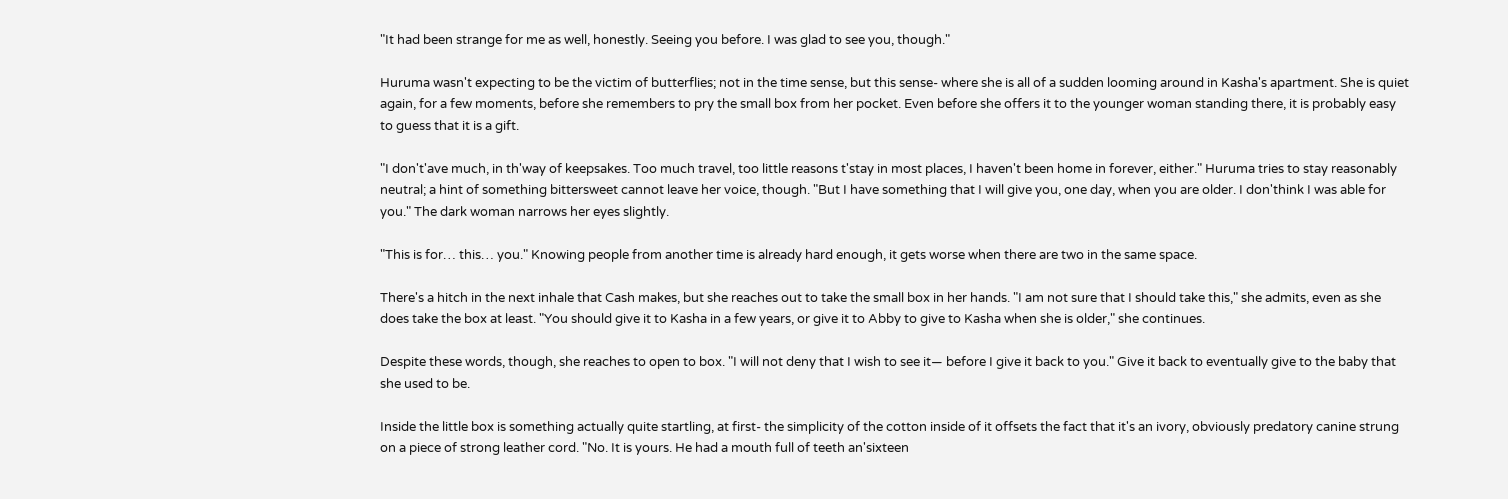"It had been strange for me as well, honestly. Seeing you before. I was glad to see you, though."

Huruma wasn't expecting to be the victim of butterflies; not in the time sense, but this sense- where she is all of a sudden looming around in Kasha's apartment. She is quiet again, for a few moments, before she remembers to pry the small box from her pocket. Even before she offers it to the younger woman standing there, it is probably easy to guess that it is a gift.

"I don't'ave much, in th'way of keepsakes. Too much travel, too little reasons t'stay in most places, I haven't been home in forever, either." Huruma tries to stay reasonably neutral; a hint of something bittersweet cannot leave her voice, though. "But I have something that I will give you, one day, when you are older. I don'think I was able for you." The dark woman narrows her eyes slightly.

"This is for… this… you." Knowing people from another time is already hard enough, it gets worse when there are two in the same space.

There's a hitch in the next inhale that Cash makes, but she reaches out to take the small box in her hands. "I am not sure that I should take this," she admits, even as she does take the box at least. "You should give it to Kasha in a few years, or give it to Abby to give to Kasha when she is older," she continues.

Despite these words, though, she reaches to open to box. "I will not deny that I wish to see it— before I give it back to you." Give it back to eventually give to the baby that she used to be.

Inside the little box is something actually quite startling, at first- the simplicity of the cotton inside of it offsets the fact that it's an ivory, obviously predatory canine strung on a piece of strong leather cord. "No. It is yours. He had a mouth full of teeth an'sixteen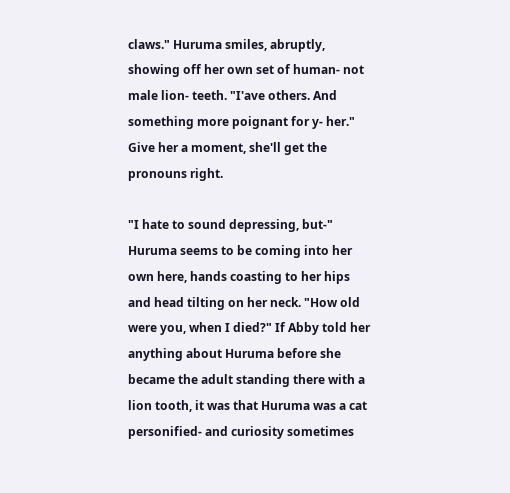claws." Huruma smiles, abruptly, showing off her own set of human- not male lion- teeth. "I'ave others. And something more poignant for y- her." Give her a moment, she'll get the pronouns right.

"I hate to sound depressing, but-" Huruma seems to be coming into her own here, hands coasting to her hips and head tilting on her neck. "How old were you, when I died?" If Abby told her anything about Huruma before she became the adult standing there with a lion tooth, it was that Huruma was a cat personified- and curiosity sometimes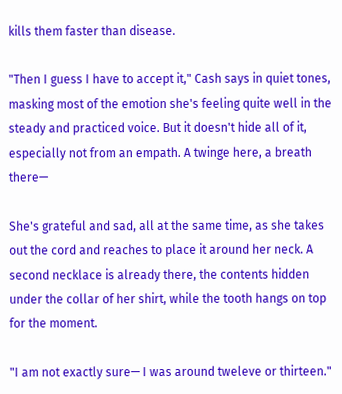kills them faster than disease.

"Then I guess I have to accept it," Cash says in quiet tones, masking most of the emotion she's feeling quite well in the steady and practiced voice. But it doesn't hide all of it, especially not from an empath. A twinge here, a breath there—

She's grateful and sad, all at the same time, as she takes out the cord and reaches to place it around her neck. A second necklace is already there, the contents hidden under the collar of her shirt, while the tooth hangs on top for the moment.

"I am not exactly sure— I was around tweleve or thirteen."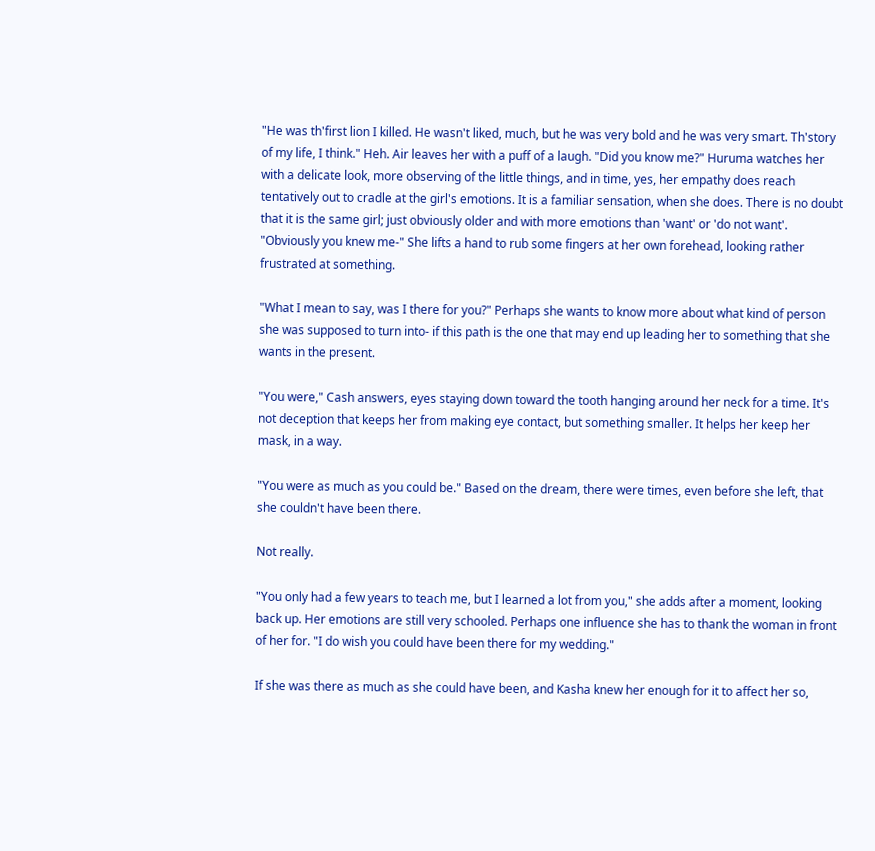"He was th'first lion I killed. He wasn't liked, much, but he was very bold and he was very smart. Th'story of my life, I think." Heh. Air leaves her with a puff of a laugh. "Did you know me?" Huruma watches her with a delicate look, more observing of the little things, and in time, yes, her empathy does reach tentatively out to cradle at the girl's emotions. It is a familiar sensation, when she does. There is no doubt that it is the same girl; just obviously older and with more emotions than 'want' or 'do not want'. "Obviously you knew me-" She lifts a hand to rub some fingers at her own forehead, looking rather frustrated at something.

"What I mean to say, was I there for you?" Perhaps she wants to know more about what kind of person she was supposed to turn into- if this path is the one that may end up leading her to something that she wants in the present.

"You were," Cash answers, eyes staying down toward the tooth hanging around her neck for a time. It's not deception that keeps her from making eye contact, but something smaller. It helps her keep her mask, in a way.

"You were as much as you could be." Based on the dream, there were times, even before she left, that she couldn't have been there.

Not really.

"You only had a few years to teach me, but I learned a lot from you," she adds after a moment, looking back up. Her emotions are still very schooled. Perhaps one influence she has to thank the woman in front of her for. "I do wish you could have been there for my wedding."

If she was there as much as she could have been, and Kasha knew her enough for it to affect her so,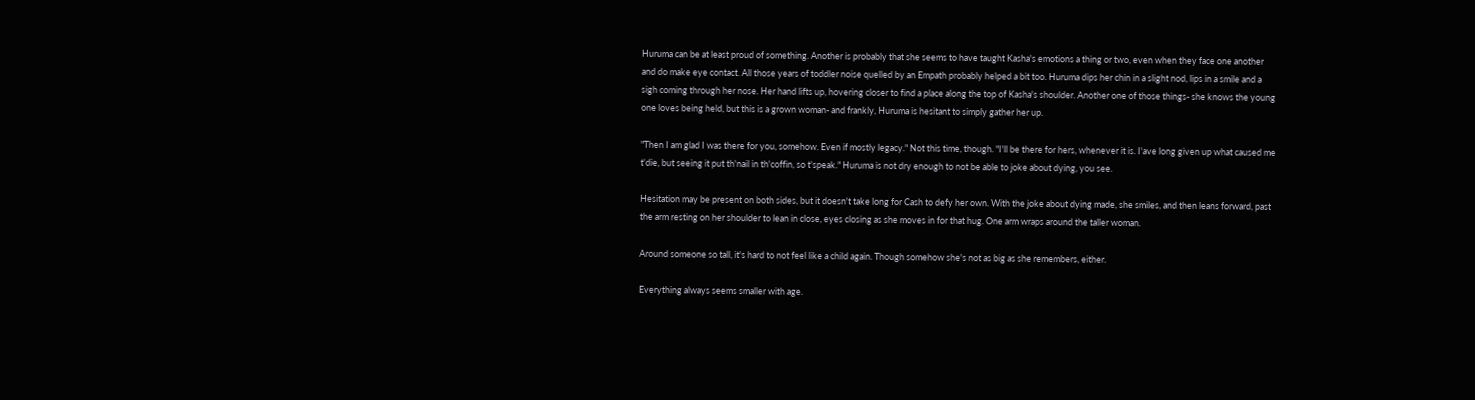Huruma can be at least proud of something. Another is probably that she seems to have taught Kasha's emotions a thing or two, even when they face one another and do make eye contact. All those years of toddler noise quelled by an Empath probably helped a bit too. Huruma dips her chin in a slight nod, lips in a smile and a sigh coming through her nose. Her hand lifts up, hovering closer to find a place along the top of Kasha's shoulder. Another one of those things- she knows the young one loves being held, but this is a grown woman- and frankly, Huruma is hesitant to simply gather her up.

"Then I am glad I was there for you, somehow. Even if mostly legacy." Not this time, though. "I'll be there for hers, whenever it is. I'ave long given up what caused me t'die, but seeing it put th'nail in th'coffin, so t'speak." Huruma is not dry enough to not be able to joke about dying, you see.

Hesitation may be present on both sides, but it doesn't take long for Cash to defy her own. With the joke about dying made, she smiles, and then leans forward, past the arm resting on her shoulder to lean in close, eyes closing as she moves in for that hug. One arm wraps around the taller woman.

Around someone so tall, it's hard to not feel like a child again. Though somehow she's not as big as she remembers, either.

Everything always seems smaller with age.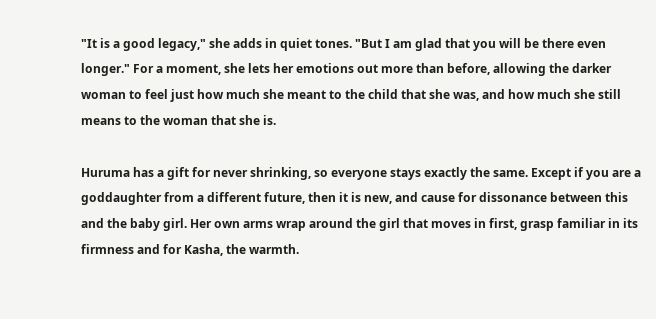"It is a good legacy," she adds in quiet tones. "But I am glad that you will be there even longer." For a moment, she lets her emotions out more than before, allowing the darker woman to feel just how much she meant to the child that she was, and how much she still means to the woman that she is.

Huruma has a gift for never shrinking, so everyone stays exactly the same. Except if you are a goddaughter from a different future, then it is new, and cause for dissonance between this and the baby girl. Her own arms wrap around the girl that moves in first, grasp familiar in its firmness and for Kasha, the warmth.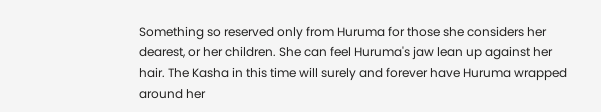Something so reserved only from Huruma for those she considers her dearest, or her children. She can feel Huruma's jaw lean up against her hair. The Kasha in this time will surely and forever have Huruma wrapped around her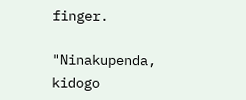finger.

"Ninakupenda, kidogo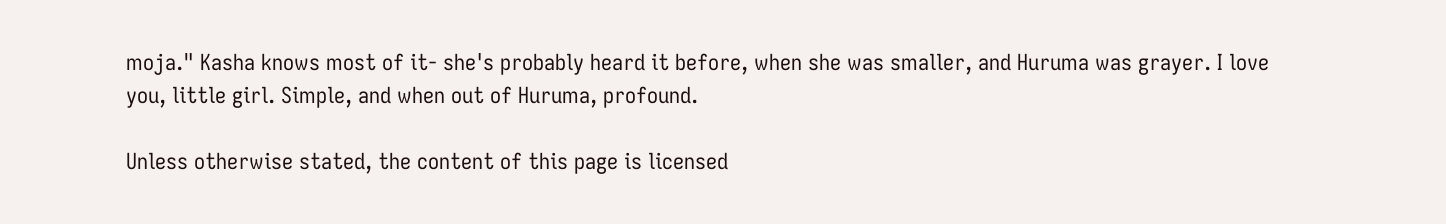moja." Kasha knows most of it- she's probably heard it before, when she was smaller, and Huruma was grayer. I love you, little girl. Simple, and when out of Huruma, profound.

Unless otherwise stated, the content of this page is licensed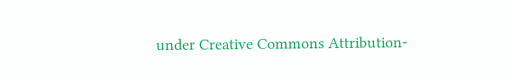under Creative Commons Attribution-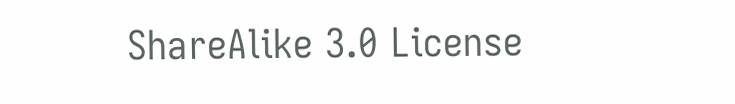ShareAlike 3.0 License